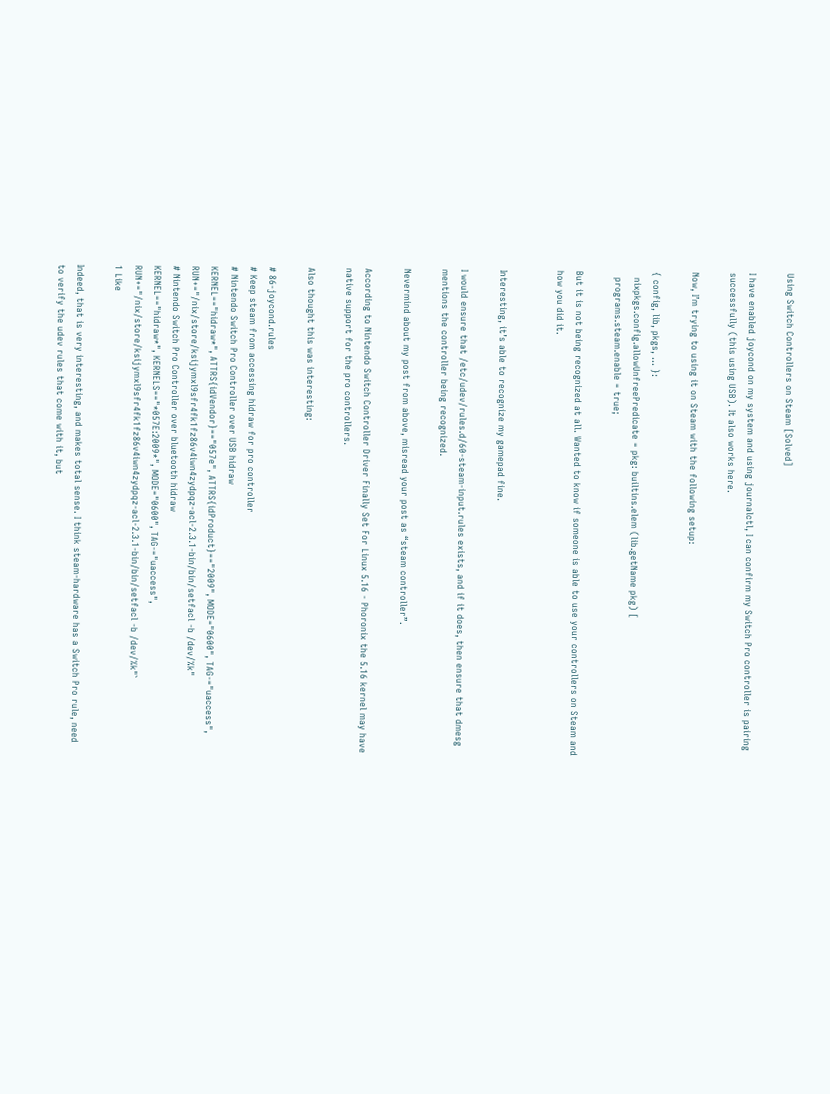Using Switch Controllers on Steam [Solved]

I have enabled joycond on my system and using journalctl, I can confirm my Switch Pro controller is pairing successfully (this using USB). It also works here.

Now, I’m trying to using it on Steam with the following setup:

{ config, lib, pkgs, ... }:
  nixpkgs.config.allowUnfreePredicate = pkg: builtins.elem (lib.getName pkg) [
  programs.steam.enable = true;

But it is not being recognized at all. Wanted to know if someone is able to use your controllers on Steam and how you did it.


Interesting, it’s able to recognize my gamepad fine.

I would ensure that /etc/udev/rules.d/60-steam-input.rules exists, and if it does, then ensure that dmesg mentions the controller being recognized.

Nevermind about my post from above, misread your post as “steam controller”.

According to Nintendo Switch Controller Driver Finally Set For Linux 5.16 - Phoronix the 5.16 kernel may have native support for the pro controllers.

Also thought this was interesting:

# 86-joycond.rules
# Keep steam from accessing hidraw for pro controller
# Nintendo Switch Pro Controller over USB hidraw
KERNEL=="hidraw*", ATTRS{idVendor}=="057e", ATTRS{idProduct}=="2009", MODE="0600", TAG-="uaccess", RUN+="/nix/store/ksijymxl9sfr4fk1fz86v4iwn4zydpqz-acl-2.3.1-bin/bin/setfacl -b /dev/%k"
# Nintendo Switch Pro Controller over bluetooth hidraw
KERNEL=="hidraw*", KERNELS=="*057E:2009*", MODE="0600", TAG-="uaccess", RUN+="/nix/store/ksijymxl9sfr4fk1fz86v4iwn4zydpqz-acl-2.3.1-bin/bin/setfacl -b /dev/%k"`
1 Like

Indeed, that is very interesting, and makes total sense. I think steam-hardware has a Switch Pro rule, need to verify the udev rules that come with it, but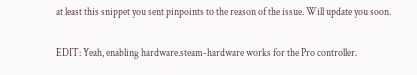at least this snippet you sent pinpoints to the reason of the issue. Will update you soon.

EDIT: Yeah, enabling hardware.steam-hardware works for the Pro controller.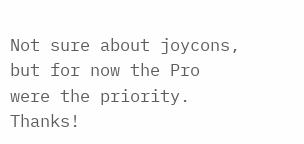Not sure about joycons, but for now the Pro were the priority. Thanks!